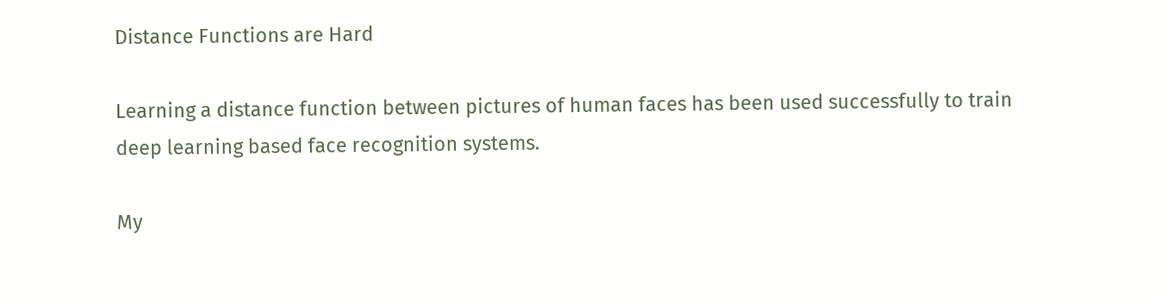Distance Functions are Hard

Learning a distance function between pictures of human faces has been used successfully to train deep learning based face recognition systems.

My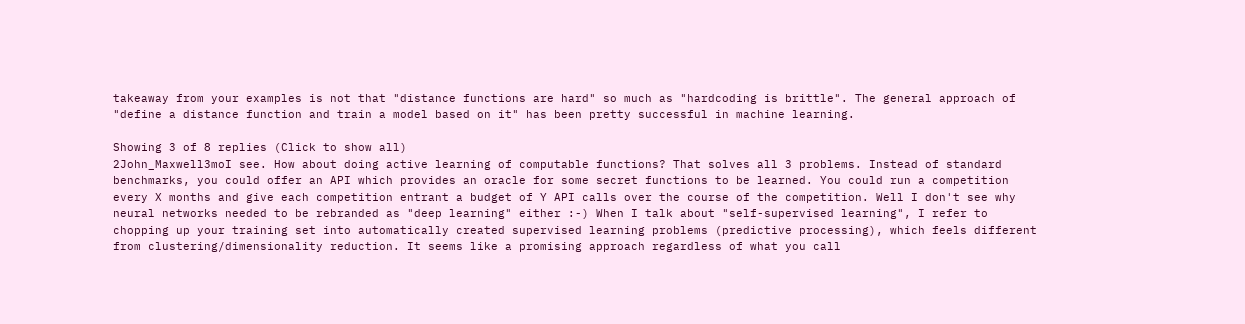takeaway from your examples is not that "distance functions are hard" so much as "hardcoding is brittle". The general approach of "define a distance function and train a model based on it" has been pretty successful in machine learning.

Showing 3 of 8 replies (Click to show all)
2John_Maxwell3moI see. How about doing active learning of computable functions? That solves all 3 problems. Instead of standard benchmarks, you could offer an API which provides an oracle for some secret functions to be learned. You could run a competition every X months and give each competition entrant a budget of Y API calls over the course of the competition. Well I don't see why neural networks needed to be rebranded as "deep learning" either :-) When I talk about "self-supervised learning", I refer to chopping up your training set into automatically created supervised learning problems (predictive processing), which feels different from clustering/dimensionality reduction. It seems like a promising approach regardless of what you call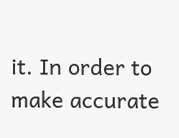it. In order to make accurate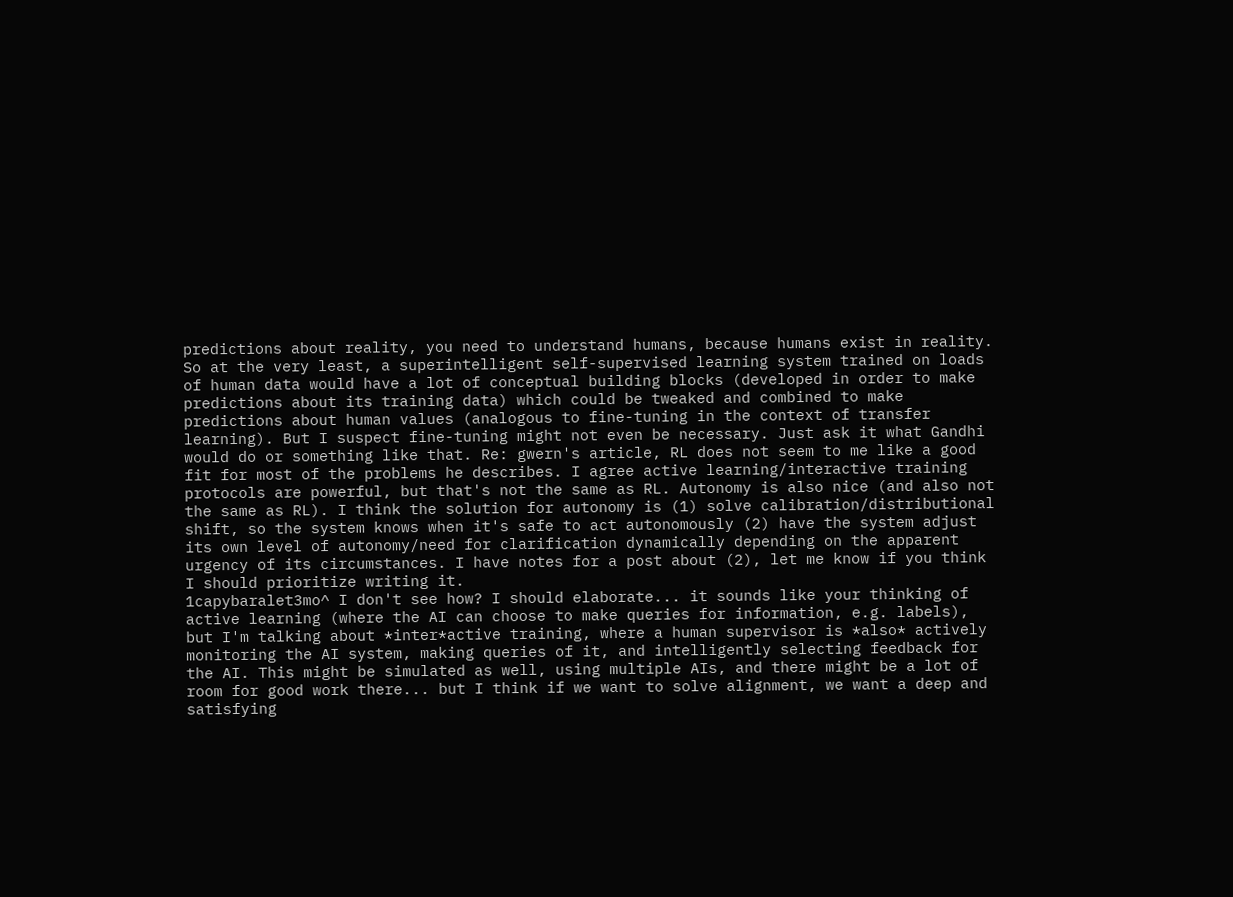predictions about reality, you need to understand humans, because humans exist in reality. So at the very least, a superintelligent self-supervised learning system trained on loads of human data would have a lot of conceptual building blocks (developed in order to make predictions about its training data) which could be tweaked and combined to make predictions about human values (analogous to fine-tuning in the context of transfer learning). But I suspect fine-tuning might not even be necessary. Just ask it what Gandhi would do or something like that. Re: gwern's article, RL does not seem to me like a good fit for most of the problems he describes. I agree active learning/interactive training protocols are powerful, but that's not the same as RL. Autonomy is also nice (and also not the same as RL). I think the solution for autonomy is (1) solve calibration/distributional shift, so the system knows when it's safe to act autonomously (2) have the system adjust its own level of autonomy/need for clarification dynamically depending on the apparent urgency of its circumstances. I have notes for a post about (2), let me know if you think I should prioritize writing it.
1capybaralet3mo^ I don't see how? I should elaborate... it sounds like your thinking of active learning (where the AI can choose to make queries for information, e.g. labels), but I'm talking about *inter*active training, where a human supervisor is *also* actively monitoring the AI system, making queries of it, and intelligently selecting feedback for the AI. This might be simulated as well, using multiple AIs, and there might be a lot of room for good work there... but I think if we want to solve alignment, we want a deep and satisfying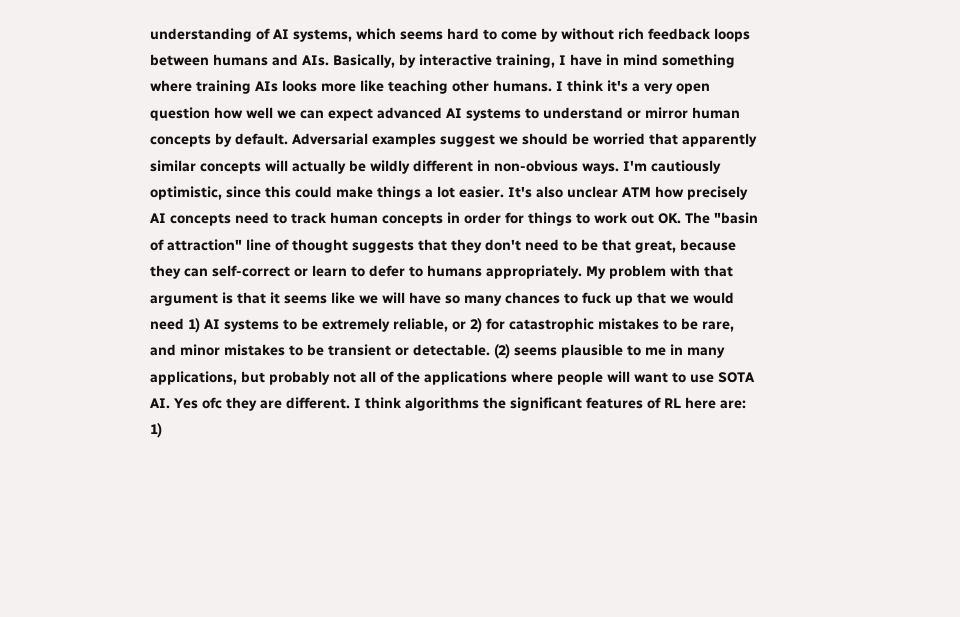understanding of AI systems, which seems hard to come by without rich feedback loops between humans and AIs. Basically, by interactive training, I have in mind something where training AIs looks more like teaching other humans. I think it's a very open question how well we can expect advanced AI systems to understand or mirror human concepts by default. Adversarial examples suggest we should be worried that apparently similar concepts will actually be wildly different in non-obvious ways. I'm cautiously optimistic, since this could make things a lot easier. It's also unclear ATM how precisely AI concepts need to track human concepts in order for things to work out OK. The "basin of attraction" line of thought suggests that they don't need to be that great, because they can self-correct or learn to defer to humans appropriately. My problem with that argument is that it seems like we will have so many chances to fuck up that we would need 1) AI systems to be extremely reliable, or 2) for catastrophic mistakes to be rare, and minor mistakes to be transient or detectable. (2) seems plausible to me in many applications, but probably not all of the applications where people will want to use SOTA AI. Yes ofc they are different. I think algorithms the significant features of RL here are: 1)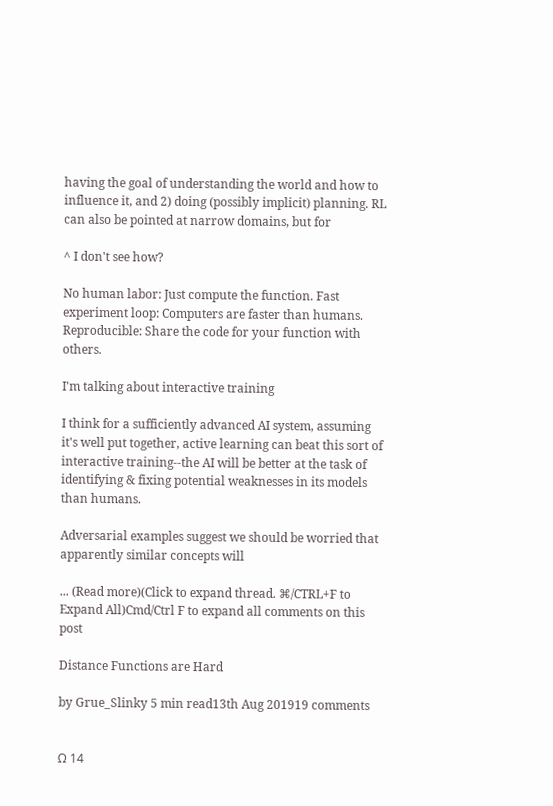having the goal of understanding the world and how to influence it, and 2) doing (possibly implicit) planning. RL can also be pointed at narrow domains, but for

^ I don't see how?

No human labor: Just compute the function. Fast experiment loop: Computers are faster than humans. Reproducible: Share the code for your function with others.

I'm talking about interactive training

I think for a sufficiently advanced AI system, assuming it's well put together, active learning can beat this sort of interactive training--the AI will be better at the task of identifying & fixing potential weaknesses in its models than humans.

Adversarial examples suggest we should be worried that apparently similar concepts will

... (Read more)(Click to expand thread. ⌘/CTRL+F to Expand All)Cmd/Ctrl F to expand all comments on this post

Distance Functions are Hard

by Grue_Slinky 5 min read13th Aug 201919 comments


Ω 14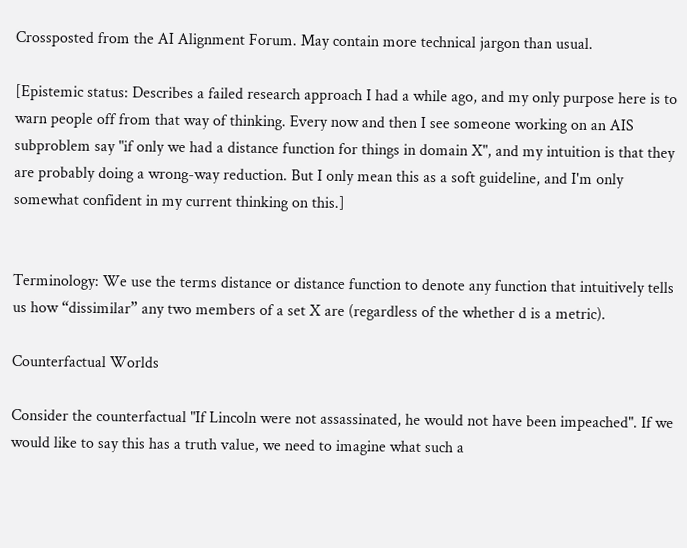Crossposted from the AI Alignment Forum. May contain more technical jargon than usual.

[Epistemic status: Describes a failed research approach I had a while ago, and my only purpose here is to warn people off from that way of thinking. Every now and then I see someone working on an AIS subproblem say "if only we had a distance function for things in domain X", and my intuition is that they are probably doing a wrong-way reduction. But I only mean this as a soft guideline, and I'm only somewhat confident in my current thinking on this.]


Terminology: We use the terms distance or distance function to denote any function that intuitively tells us how “dissimilar” any two members of a set X are (regardless of the whether d is a metric).

Counterfactual Worlds

Consider the counterfactual "If Lincoln were not assassinated, he would not have been impeached". If we would like to say this has a truth value, we need to imagine what such a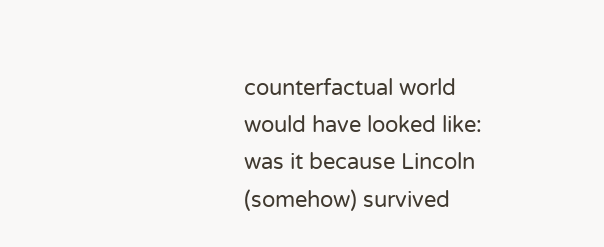counterfactual world would have looked like: was it because Lincoln (somehow) survived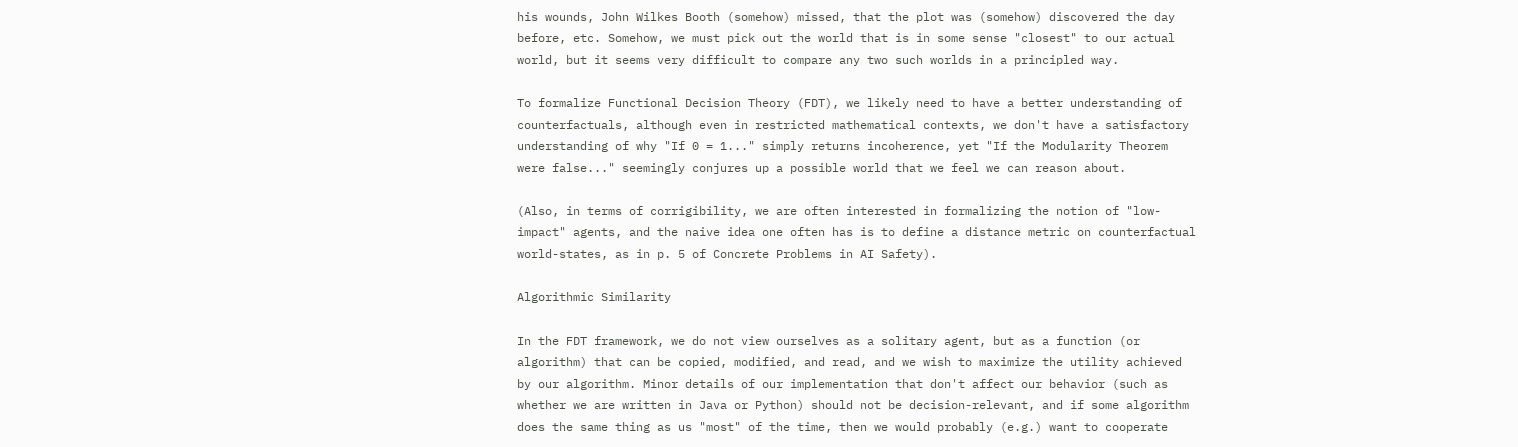his wounds, John Wilkes Booth (somehow) missed, that the plot was (somehow) discovered the day before, etc. Somehow, we must pick out the world that is in some sense "closest" to our actual world, but it seems very difficult to compare any two such worlds in a principled way.

To formalize Functional Decision Theory (FDT), we likely need to have a better understanding of counterfactuals, although even in restricted mathematical contexts, we don't have a satisfactory understanding of why "If 0 = 1..." simply returns incoherence, yet "If the Modularity Theorem were false..." seemingly conjures up a possible world that we feel we can reason about.

(Also, in terms of corrigibility, we are often interested in formalizing the notion of "low-impact" agents, and the naive idea one often has is to define a distance metric on counterfactual world-states, as in p. 5 of Concrete Problems in AI Safety).

Algorithmic Similarity

In the FDT framework, we do not view ourselves as a solitary agent, but as a function (or algorithm) that can be copied, modified, and read, and we wish to maximize the utility achieved by our algorithm. Minor details of our implementation that don't affect our behavior (such as whether we are written in Java or Python) should not be decision-relevant, and if some algorithm does the same thing as us "most" of the time, then we would probably (e.g.) want to cooperate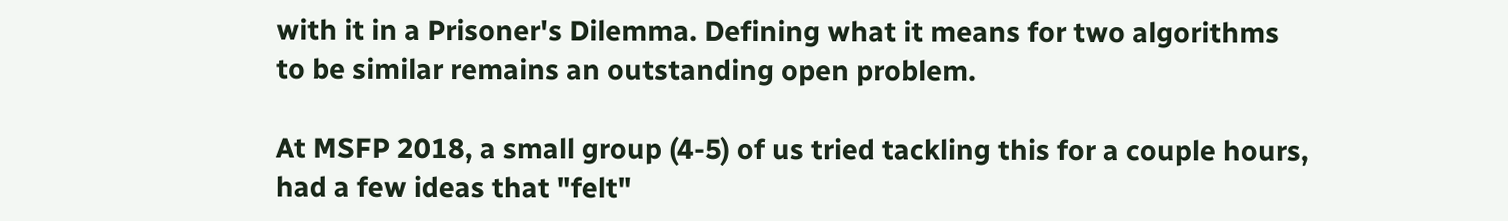with it in a Prisoner's Dilemma. Defining what it means for two algorithms to be similar remains an outstanding open problem.

At MSFP 2018, a small group (4-5) of us tried tackling this for a couple hours, had a few ideas that "felt"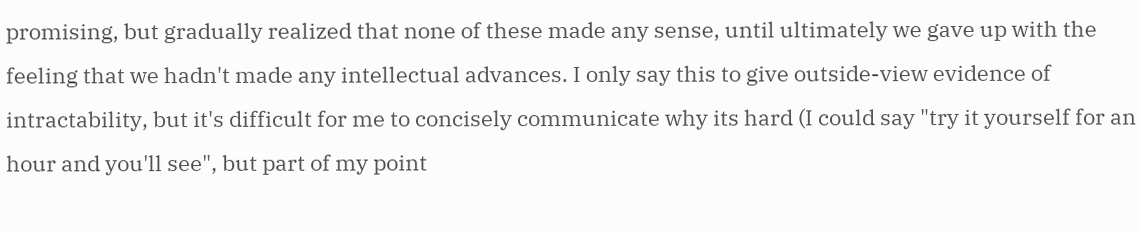promising, but gradually realized that none of these made any sense, until ultimately we gave up with the feeling that we hadn't made any intellectual advances. I only say this to give outside-view evidence of intractability, but it's difficult for me to concisely communicate why its hard (I could say "try it yourself for an hour and you'll see", but part of my point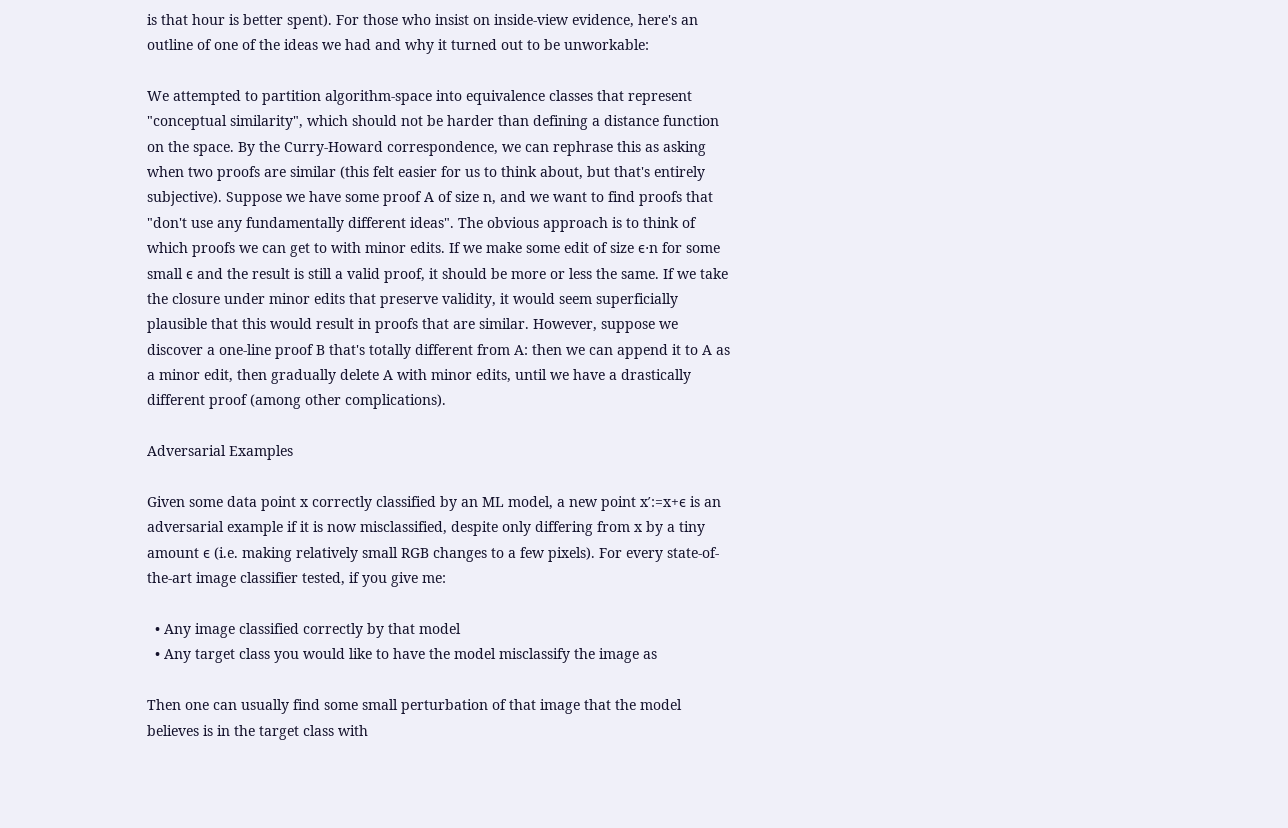is that hour is better spent). For those who insist on inside-view evidence, here's an outline of one of the ideas we had and why it turned out to be unworkable:

We attempted to partition algorithm-space into equivalence classes that represent "conceptual similarity", which should not be harder than defining a distance function on the space. By the Curry-Howard correspondence, we can rephrase this as asking when two proofs are similar (this felt easier for us to think about, but that's entirely subjective). Suppose we have some proof A of size n, and we want to find proofs that "don't use any fundamentally different ideas". The obvious approach is to think of which proofs we can get to with minor edits. If we make some edit of size ϵ⋅n for some small ϵ and the result is still a valid proof, it should be more or less the same. If we take the closure under minor edits that preserve validity, it would seem superficially plausible that this would result in proofs that are similar. However, suppose we discover a one-line proof B that's totally different from A: then we can append it to A as a minor edit, then gradually delete A with minor edits, until we have a drastically different proof (among other complications).

Adversarial Examples

Given some data point x correctly classified by an ML model, a new point x′:=x+ϵ is an adversarial example if it is now misclassified, despite only differing from x by a tiny amount ϵ (i.e. making relatively small RGB changes to a few pixels). For every state-of-the-art image classifier tested, if you give me:

  • Any image classified correctly by that model
  • Any target class you would like to have the model misclassify the image as

Then one can usually find some small perturbation of that image that the model believes is in the target class with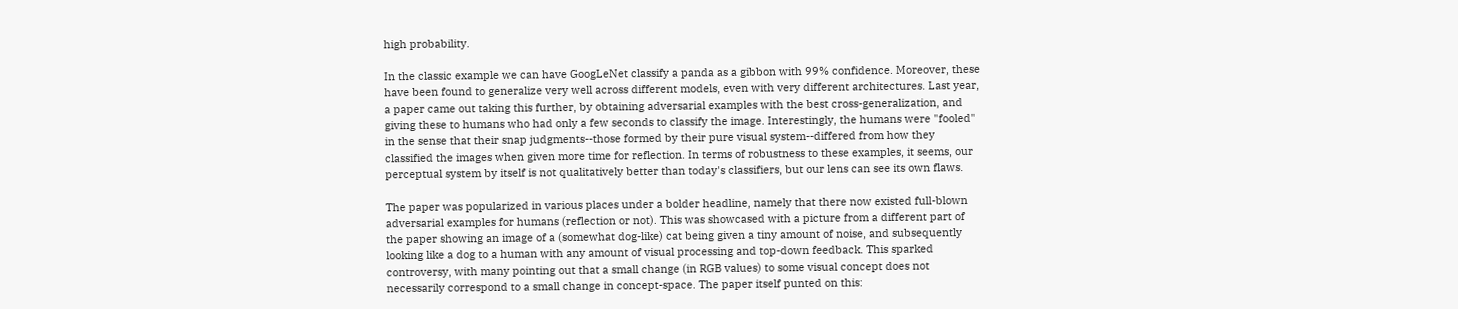high probability.

In the classic example we can have GoogLeNet classify a panda as a gibbon with 99% confidence. Moreover, these have been found to generalize very well across different models, even with very different architectures. Last year, a paper came out taking this further, by obtaining adversarial examples with the best cross-generalization, and giving these to humans who had only a few seconds to classify the image. Interestingly, the humans were "fooled" in the sense that their snap judgments--those formed by their pure visual system--differed from how they classified the images when given more time for reflection. In terms of robustness to these examples, it seems, our perceptual system by itself is not qualitatively better than today's classifiers, but our lens can see its own flaws.

The paper was popularized in various places under a bolder headline, namely that there now existed full-blown adversarial examples for humans (reflection or not). This was showcased with a picture from a different part of the paper showing an image of a (somewhat dog-like) cat being given a tiny amount of noise, and subsequently looking like a dog to a human with any amount of visual processing and top-down feedback. This sparked controversy, with many pointing out that a small change (in RGB values) to some visual concept does not necessarily correspond to a small change in concept-space. The paper itself punted on this: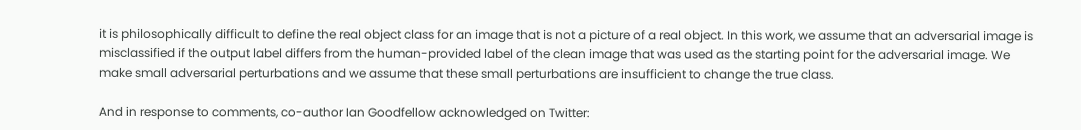it is philosophically difficult to define the real object class for an image that is not a picture of a real object. In this work, we assume that an adversarial image is misclassified if the output label differs from the human-provided label of the clean image that was used as the starting point for the adversarial image. We make small adversarial perturbations and we assume that these small perturbations are insufficient to change the true class.

And in response to comments, co-author Ian Goodfellow acknowledged on Twitter: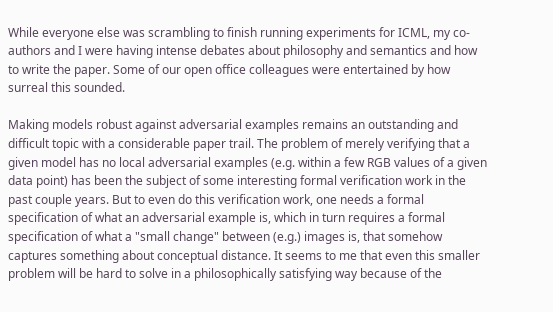While everyone else was scrambling to finish running experiments for ICML, my co-authors and I were having intense debates about philosophy and semantics and how to write the paper. Some of our open office colleagues were entertained by how surreal this sounded.

Making models robust against adversarial examples remains an outstanding and difficult topic with a considerable paper trail. The problem of merely verifying that a given model has no local adversarial examples (e.g. within a few RGB values of a given data point) has been the subject of some interesting formal verification work in the past couple years. But to even do this verification work, one needs a formal specification of what an adversarial example is, which in turn requires a formal specification of what a "small change" between (e.g.) images is, that somehow captures something about conceptual distance. It seems to me that even this smaller problem will be hard to solve in a philosophically satisfying way because of the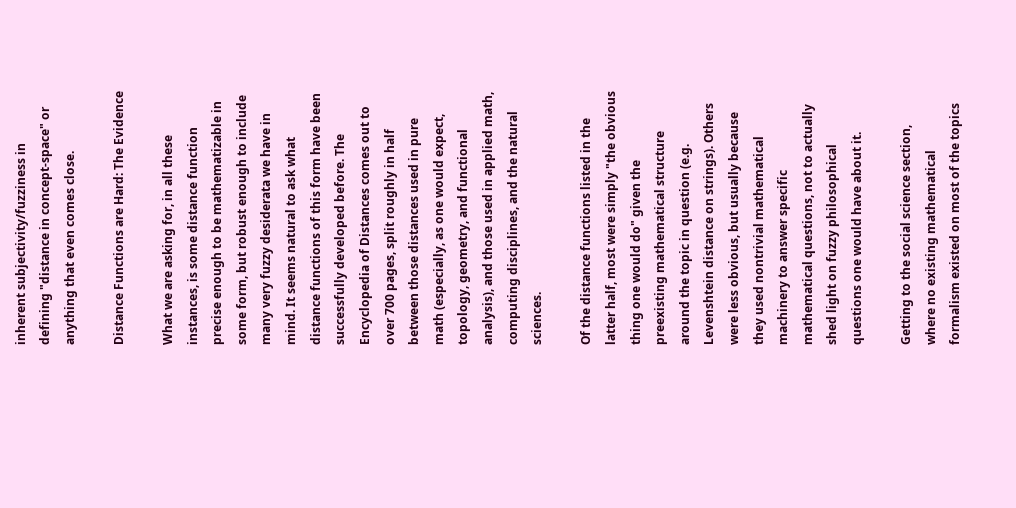inherent subjectivity/fuzziness in defining "distance in concept-space" or anything that even comes close.

Distance Functions are Hard: The Evidence

What we are asking for, in all these instances, is some distance function precise enough to be mathematizable in some form, but robust enough to include many very fuzzy desiderata we have in mind. It seems natural to ask what distance functions of this form have been successfully developed before. The Encyclopedia of Distances comes out to over 700 pages, split roughly in half between those distances used in pure math (especially, as one would expect, topology, geometry, and functional analysis), and those used in applied math, computing disciplines, and the natural sciences.

Of the distance functions listed in the latter half, most were simply "the obvious thing one would do" given the preexisting mathematical structure around the topic in question (e.g. Levenshtein distance on strings). Others were less obvious, but usually because they used nontrivial mathematical machinery to answer specific mathematical questions, not to actually shed light on fuzzy philosophical questions one would have about it.

Getting to the social science section, where no existing mathematical formalism existed on most of the topics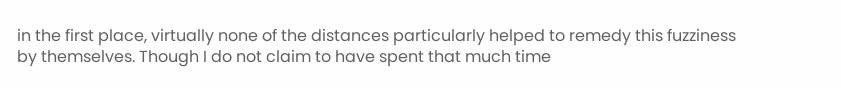in the first place, virtually none of the distances particularly helped to remedy this fuzziness by themselves. Though I do not claim to have spent that much time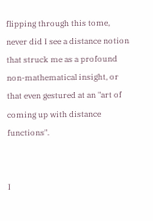flipping through this tome, never did I see a distance notion that struck me as a profound non-mathematical insight, or that even gestured at an "art of coming up with distance functions".


I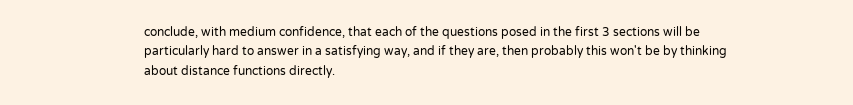conclude, with medium confidence, that each of the questions posed in the first 3 sections will be particularly hard to answer in a satisfying way, and if they are, then probably this won't be by thinking about distance functions directly.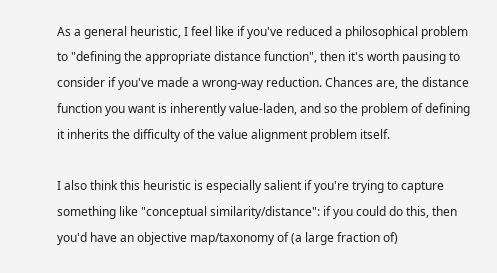As a general heuristic, I feel like if you've reduced a philosophical problem to "defining the appropriate distance function", then it's worth pausing to consider if you've made a wrong-way reduction. Chances are, the distance function you want is inherently value-laden, and so the problem of defining it inherits the difficulty of the value alignment problem itself.

I also think this heuristic is especially salient if you're trying to capture something like "conceptual similarity/distance": if you could do this, then you'd have an objective map/taxonomy of (a large fraction of)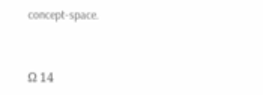concept-space.


Ω 14